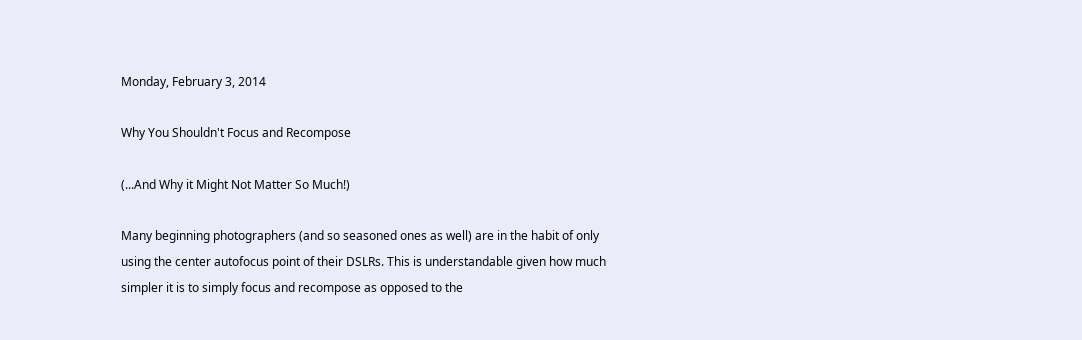Monday, February 3, 2014

Why You Shouldn't Focus and Recompose

(...And Why it Might Not Matter So Much!)

Many beginning photographers (and so seasoned ones as well) are in the habit of only using the center autofocus point of their DSLRs. This is understandable given how much simpler it is to simply focus and recompose as opposed to the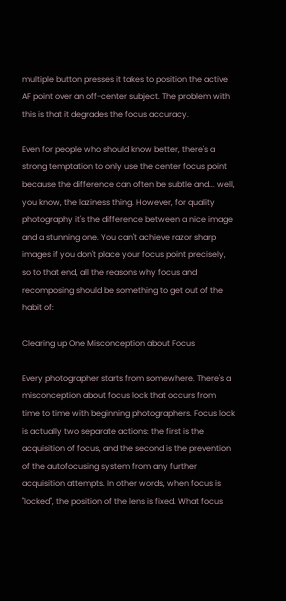multiple button presses it takes to position the active AF point over an off-center subject. The problem with this is that it degrades the focus accuracy.

Even for people who should know better, there's a strong temptation to only use the center focus point because the difference can often be subtle and... well, you know, the laziness thing. However, for quality photography it's the difference between a nice image and a stunning one. You can't achieve razor sharp images if you don't place your focus point precisely, so to that end, all the reasons why focus and recomposing should be something to get out of the habit of:

Clearing up One Misconception about Focus

Every photographer starts from somewhere. There's a misconception about focus lock that occurs from time to time with beginning photographers. Focus lock is actually two separate actions: the first is the acquisition of focus, and the second is the prevention of the autofocusing system from any further acquisition attempts. In other words, when focus is "locked", the position of the lens is fixed. What focus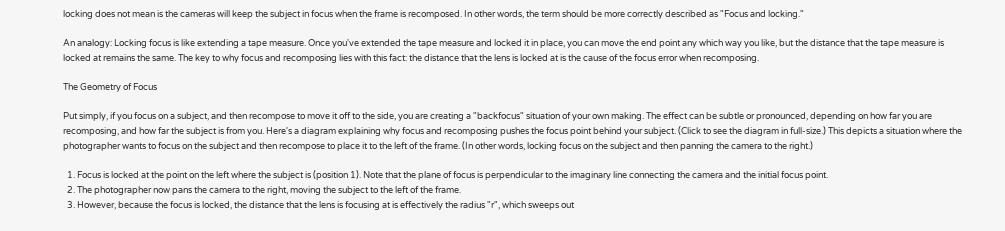locking does not mean is the cameras will keep the subject in focus when the frame is recomposed. In other words, the term should be more correctly described as "Focus and locking."

An analogy: Locking focus is like extending a tape measure. Once you've extended the tape measure and locked it in place, you can move the end point any which way you like, but the distance that the tape measure is locked at remains the same. The key to why focus and recomposing lies with this fact: the distance that the lens is locked at is the cause of the focus error when recomposing.

The Geometry of Focus

Put simply, if you focus on a subject, and then recompose to move it off to the side, you are creating a "backfocus" situation of your own making. The effect can be subtle or pronounced, depending on how far you are recomposing, and how far the subject is from you. Here's a diagram explaining why focus and recomposing pushes the focus point behind your subject. (Click to see the diagram in full-size.) This depicts a situation where the photographer wants to focus on the subject and then recompose to place it to the left of the frame. (In other words, locking focus on the subject and then panning the camera to the right.)

  1. Focus is locked at the point on the left where the subject is (position 1). Note that the plane of focus is perpendicular to the imaginary line connecting the camera and the initial focus point.
  2. The photographer now pans the camera to the right, moving the subject to the left of the frame.
  3. However, because the focus is locked, the distance that the lens is focusing at is effectively the radius "r", which sweeps out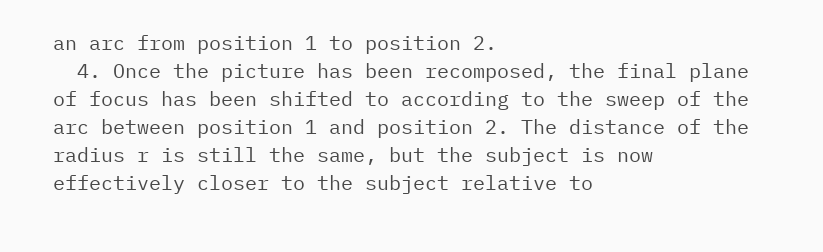an arc from position 1 to position 2.
  4. Once the picture has been recomposed, the final plane of focus has been shifted to according to the sweep of the arc between position 1 and position 2. The distance of the radius r is still the same, but the subject is now effectively closer to the subject relative to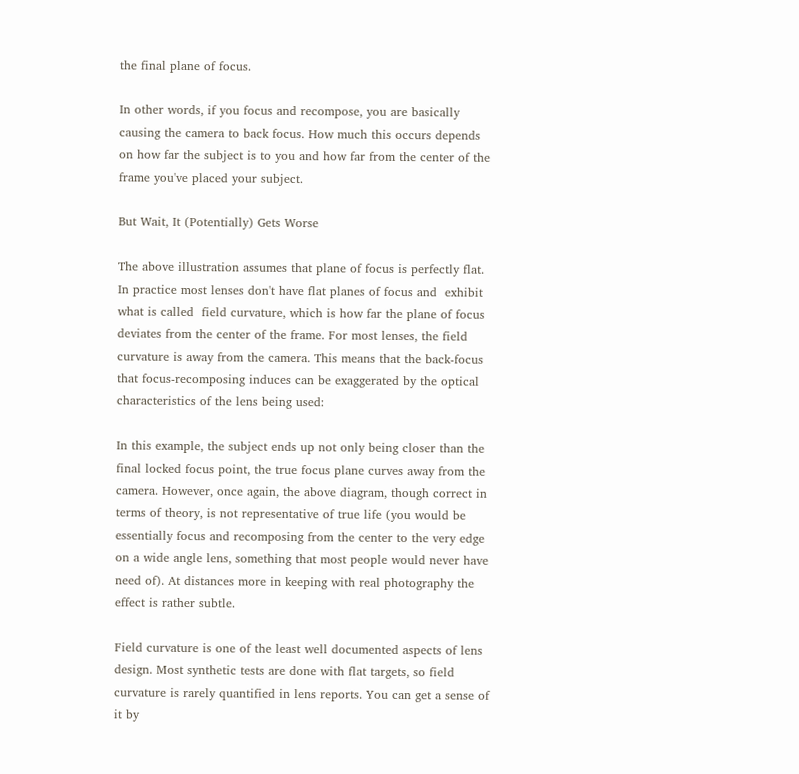the final plane of focus.

In other words, if you focus and recompose, you are basically causing the camera to back focus. How much this occurs depends on how far the subject is to you and how far from the center of the frame you've placed your subject.

But Wait, It (Potentially) Gets Worse

The above illustration assumes that plane of focus is perfectly flat. In practice most lenses don't have flat planes of focus and  exhibit what is called  field curvature, which is how far the plane of focus deviates from the center of the frame. For most lenses, the field curvature is away from the camera. This means that the back-focus that focus-recomposing induces can be exaggerated by the optical characteristics of the lens being used:

In this example, the subject ends up not only being closer than the final locked focus point, the true focus plane curves away from the camera. However, once again, the above diagram, though correct in terms of theory, is not representative of true life (you would be essentially focus and recomposing from the center to the very edge on a wide angle lens, something that most people would never have need of). At distances more in keeping with real photography the effect is rather subtle.

Field curvature is one of the least well documented aspects of lens design. Most synthetic tests are done with flat targets, so field curvature is rarely quantified in lens reports. You can get a sense of it by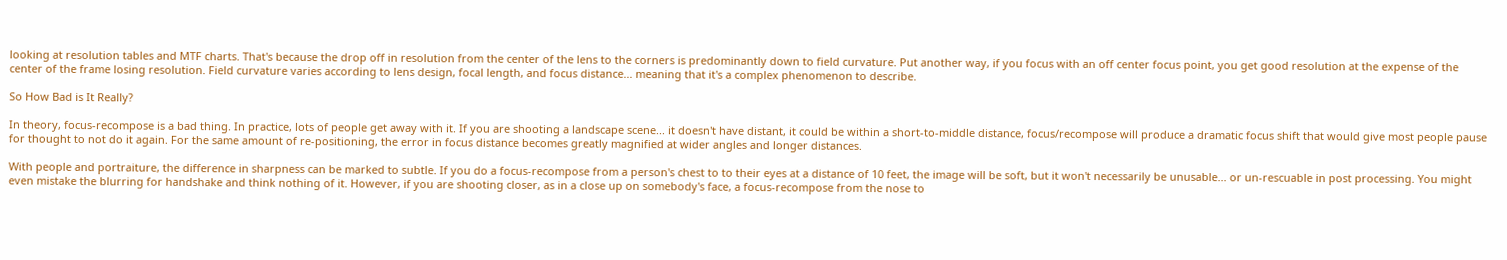looking at resolution tables and MTF charts. That's because the drop off in resolution from the center of the lens to the corners is predominantly down to field curvature. Put another way, if you focus with an off center focus point, you get good resolution at the expense of the center of the frame losing resolution. Field curvature varies according to lens design, focal length, and focus distance... meaning that it's a complex phenomenon to describe.

So How Bad is It Really?

In theory, focus-recompose is a bad thing. In practice, lots of people get away with it. If you are shooting a landscape scene... it doesn't have distant, it could be within a short-to-middle distance, focus/recompose will produce a dramatic focus shift that would give most people pause for thought to not do it again. For the same amount of re-positioning, the error in focus distance becomes greatly magnified at wider angles and longer distances.

With people and portraiture, the difference in sharpness can be marked to subtle. If you do a focus-recompose from a person's chest to to their eyes at a distance of 10 feet, the image will be soft, but it won't necessarily be unusable... or un-rescuable in post processing. You might even mistake the blurring for handshake and think nothing of it. However, if you are shooting closer, as in a close up on somebody's face, a focus-recompose from the nose to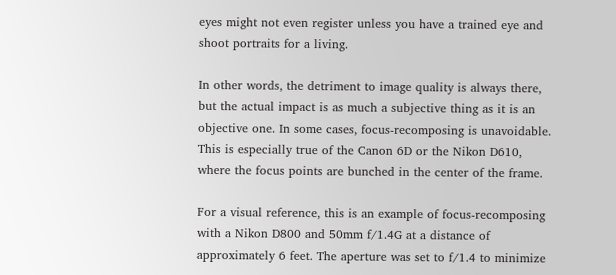eyes might not even register unless you have a trained eye and shoot portraits for a living.

In other words, the detriment to image quality is always there, but the actual impact is as much a subjective thing as it is an objective one. In some cases, focus-recomposing is unavoidable. This is especially true of the Canon 6D or the Nikon D610, where the focus points are bunched in the center of the frame.

For a visual reference, this is an example of focus-recomposing with a Nikon D800 and 50mm f/1.4G at a distance of approximately 6 feet. The aperture was set to f/1.4 to minimize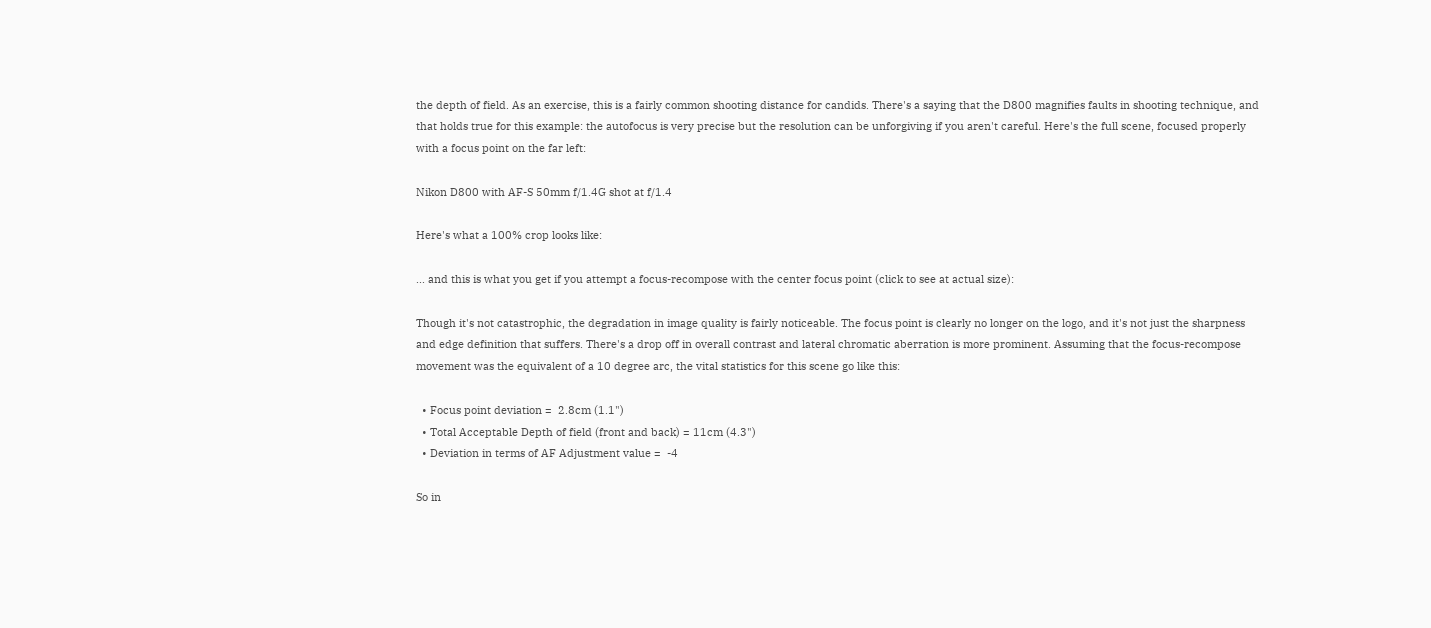the depth of field. As an exercise, this is a fairly common shooting distance for candids. There's a saying that the D800 magnifies faults in shooting technique, and that holds true for this example: the autofocus is very precise but the resolution can be unforgiving if you aren't careful. Here's the full scene, focused properly with a focus point on the far left:

Nikon D800 with AF-S 50mm f/1.4G shot at f/1.4

Here's what a 100% crop looks like:

... and this is what you get if you attempt a focus-recompose with the center focus point (click to see at actual size):

Though it's not catastrophic, the degradation in image quality is fairly noticeable. The focus point is clearly no longer on the logo, and it's not just the sharpness and edge definition that suffers. There's a drop off in overall contrast and lateral chromatic aberration is more prominent. Assuming that the focus-recompose movement was the equivalent of a 10 degree arc, the vital statistics for this scene go like this:

  • Focus point deviation =  2.8cm (1.1")
  • Total Acceptable Depth of field (front and back) = 11cm (4.3")
  • Deviation in terms of AF Adjustment value =  -4

So in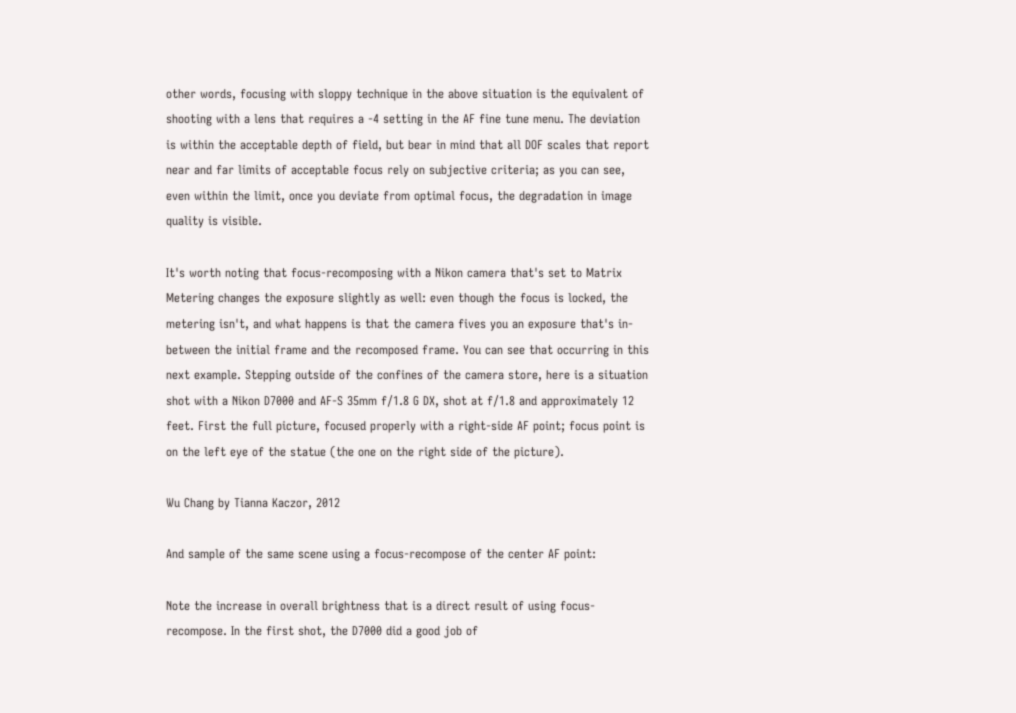other words, focusing with sloppy technique in the above situation is the equivalent of shooting with a lens that requires a -4 setting in the AF fine tune menu. The deviation is within the acceptable depth of field, but bear in mind that all DOF scales that report near and far limits of acceptable focus rely on subjective criteria; as you can see, even within the limit, once you deviate from optimal focus, the degradation in image quality is visible.

It's worth noting that focus-recomposing with a Nikon camera that's set to Matrix Metering changes the exposure slightly as well: even though the focus is locked, the metering isn't, and what happens is that the camera fives you an exposure that's in-between the initial frame and the recomposed frame. You can see that occurring in this next example. Stepping outside of the confines of the camera store, here is a situation shot with a Nikon D7000 and AF-S 35mm f/1.8 G DX, shot at f/1.8 and approximately 12 feet. First the full picture, focused properly with a right-side AF point; focus point is on the left eye of the statue (the one on the right side of the picture).

Wu Chang by Tianna Kaczor, 2012

And sample of the same scene using a focus-recompose of the center AF point:

Note the increase in overall brightness that is a direct result of using focus-recompose. In the first shot, the D7000 did a good job of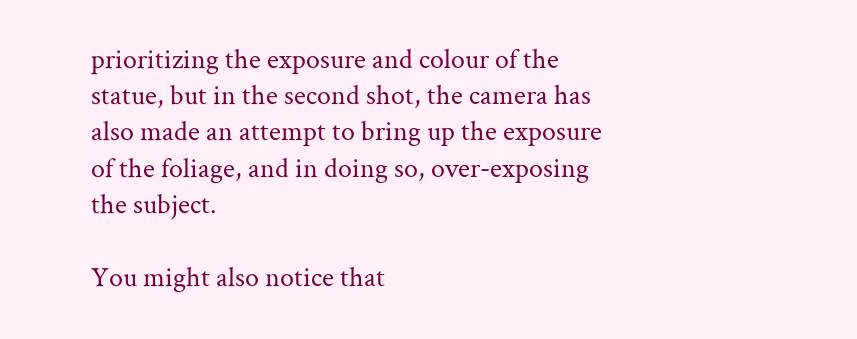prioritizing the exposure and colour of the statue, but in the second shot, the camera has also made an attempt to bring up the exposure of the foliage, and in doing so, over-exposing the subject.

You might also notice that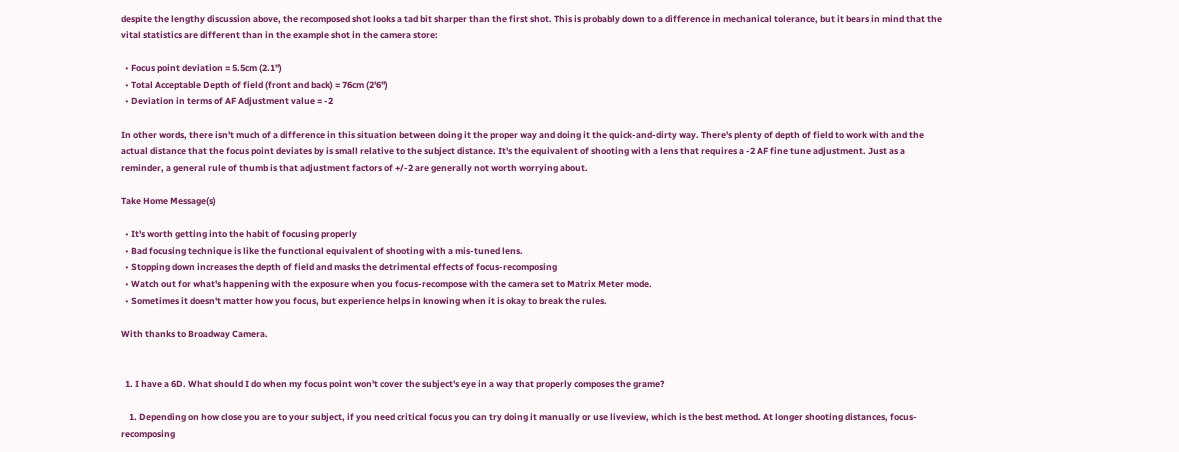despite the lengthy discussion above, the recomposed shot looks a tad bit sharper than the first shot. This is probably down to a difference in mechanical tolerance, but it bears in mind that the vital statistics are different than in the example shot in the camera store:

  • Focus point deviation = 5.5cm (2.1")
  • Total Acceptable Depth of field (front and back) = 76cm (2'6")
  • Deviation in terms of AF Adjustment value = -2

In other words, there isn't much of a difference in this situation between doing it the proper way and doing it the quick-and-dirty way. There's plenty of depth of field to work with and the actual distance that the focus point deviates by is small relative to the subject distance. It's the equivalent of shooting with a lens that requires a -2 AF fine tune adjustment. Just as a reminder, a general rule of thumb is that adjustment factors of +/-2 are generally not worth worrying about.

Take Home Message(s)

  • It's worth getting into the habit of focusing properly
  • Bad focusing technique is like the functional equivalent of shooting with a mis-tuned lens.
  • Stopping down increases the depth of field and masks the detrimental effects of focus-recomposing
  • Watch out for what's happening with the exposure when you focus-recompose with the camera set to Matrix Meter mode.
  • Sometimes it doesn't matter how you focus, but experience helps in knowing when it is okay to break the rules.

With thanks to Broadway Camera.


  1. I have a 6D. What should I do when my focus point won't cover the subject's eye in a way that properly composes the grame?

    1. Depending on how close you are to your subject, if you need critical focus you can try doing it manually or use liveview, which is the best method. At longer shooting distances, focus-recomposing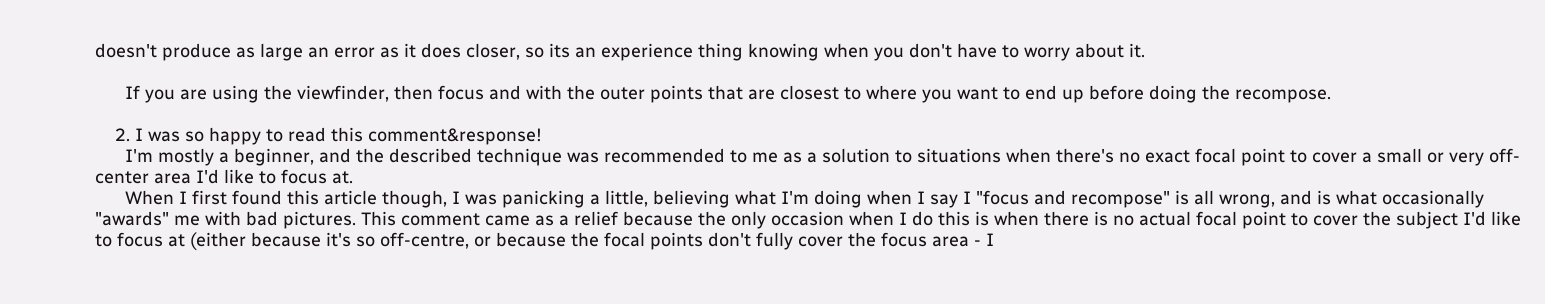doesn't produce as large an error as it does closer, so its an experience thing knowing when you don't have to worry about it.

      If you are using the viewfinder, then focus and with the outer points that are closest to where you want to end up before doing the recompose.

    2. I was so happy to read this comment&response!
      I'm mostly a beginner, and the described technique was recommended to me as a solution to situations when there's no exact focal point to cover a small or very off-center area I'd like to focus at.
      When I first found this article though, I was panicking a little, believing what I'm doing when I say I "focus and recompose" is all wrong, and is what occasionally "awards" me with bad pictures. This comment came as a relief because the only occasion when I do this is when there is no actual focal point to cover the subject I'd like to focus at (either because it's so off-centre, or because the focal points don't fully cover the focus area - I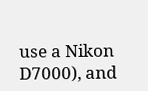use a Nikon D7000), and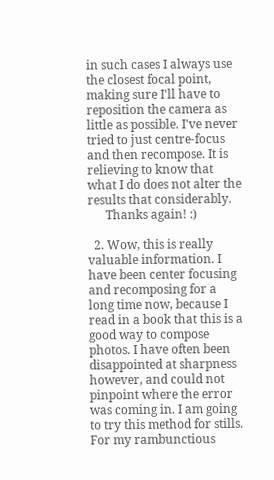in such cases I always use the closest focal point, making sure I'll have to reposition the camera as little as possible. I've never tried to just centre-focus and then recompose. It is relieving to know that what I do does not alter the results that considerably.
      Thanks again! :)

  2. Wow, this is really valuable information. I have been center focusing and recomposing for a long time now, because I read in a book that this is a good way to compose photos. I have often been disappointed at sharpness however, and could not pinpoint where the error was coming in. I am going to try this method for stills. For my rambunctious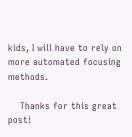kids, I will have to rely on more automated focusing methods.

    Thanks for this great post!